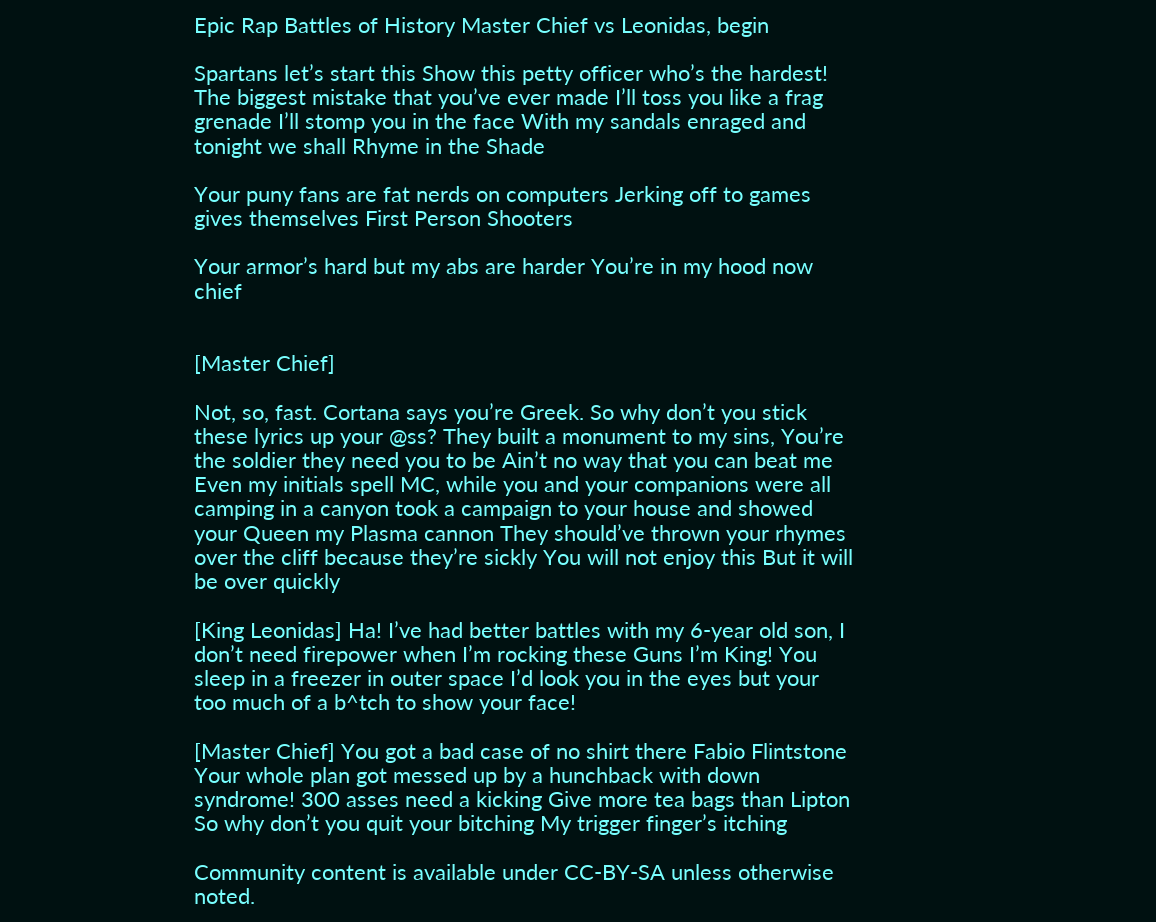Epic Rap Battles of History Master Chief vs Leonidas, begin

Spartans let’s start this Show this petty officer who’s the hardest! The biggest mistake that you’ve ever made I’ll toss you like a frag grenade I’ll stomp you in the face With my sandals enraged and tonight we shall Rhyme in the Shade

Your puny fans are fat nerds on computers Jerking off to games gives themselves First Person Shooters

Your armor’s hard but my abs are harder You’re in my hood now chief


[Master Chief]

Not, so, fast. Cortana says you’re Greek. So why don’t you stick these lyrics up your @ss? They built a monument to my sins, You’re the soldier they need you to be Ain’t no way that you can beat me Even my initials spell MC, while you and your companions were all camping in a canyon took a campaign to your house and showed your Queen my Plasma cannon They should’ve thrown your rhymes over the cliff because they’re sickly You will not enjoy this But it will be over quickly

[King Leonidas] Ha! I’ve had better battles with my 6-year old son, I don’t need firepower when I’m rocking these Guns I’m King! You sleep in a freezer in outer space I’d look you in the eyes but your too much of a b^tch to show your face!

[Master Chief] You got a bad case of no shirt there Fabio Flintstone Your whole plan got messed up by a hunchback with down syndrome! 300 asses need a kicking Give more tea bags than Lipton So why don’t you quit your bitching My trigger finger’s itching

Community content is available under CC-BY-SA unless otherwise noted.